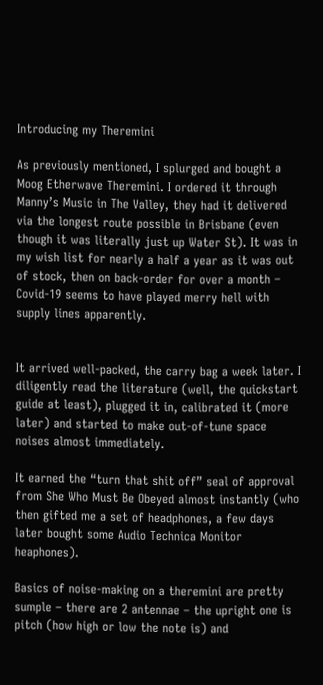Introducing my Theremini

As previously mentioned, I splurged and bought a Moog Etherwave Theremini. I ordered it through Manny’s Music in The Valley, they had it delivered via the longest route possible in Brisbane (even though it was literally just up Water St). It was in my wish list for nearly a half a year as it was out of stock, then on back-order for over a month – Covid-19 seems to have played merry hell with supply lines apparently.


It arrived well-packed, the carry bag a week later. I diligently read the literature (well, the quickstart guide at least), plugged it in, calibrated it (more later) and started to make out-of-tune space noises almost immediately.

It earned the “turn that shit off” seal of approval from She Who Must Be Obeyed almost instantly (who then gifted me a set of headphones, a few days later bought some Audio Technica Monitor heaphones).

Basics of noise-making on a theremini are pretty sumple – there are 2 antennae – the upright one is pitch (how high or low the note is) and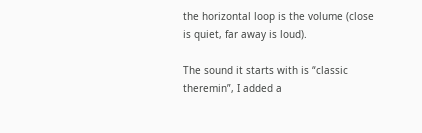the horizontal loop is the volume (close is quiet, far away is loud).

The sound it starts with is “classic theremin”, I added a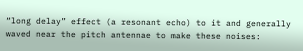“long delay” effect (a resonant echo) to it and generally waved near the pitch antennae to make these noises: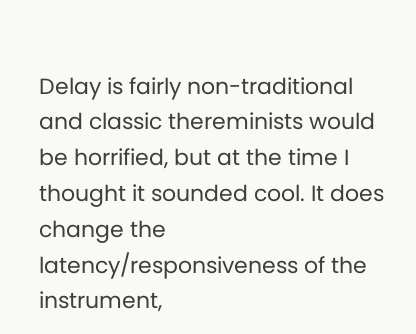Delay is fairly non-traditional and classic thereminists would be horrified, but at the time I thought it sounded cool. It does change the latency/responsiveness of the instrument,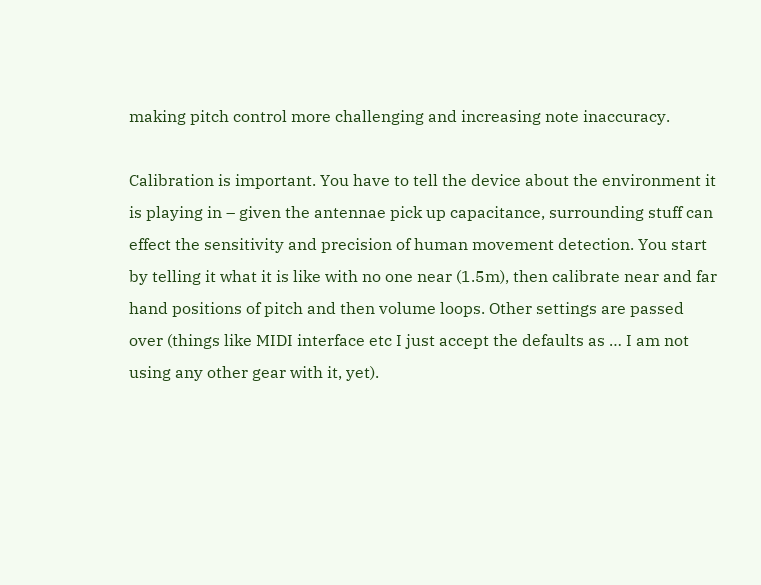making pitch control more challenging and increasing note inaccuracy.

Calibration is important. You have to tell the device about the environment it is playing in – given the antennae pick up capacitance, surrounding stuff can effect the sensitivity and precision of human movement detection. You start by telling it what it is like with no one near (1.5m), then calibrate near and far hand positions of pitch and then volume loops. Other settings are passed over (things like MIDI interface etc I just accept the defaults as … I am not using any other gear with it, yet).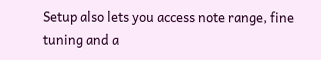Setup also lets you access note range, fine tuning and a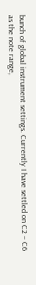bunch of global instrument settings. Currently I have settled on C2 – C6 as the note range,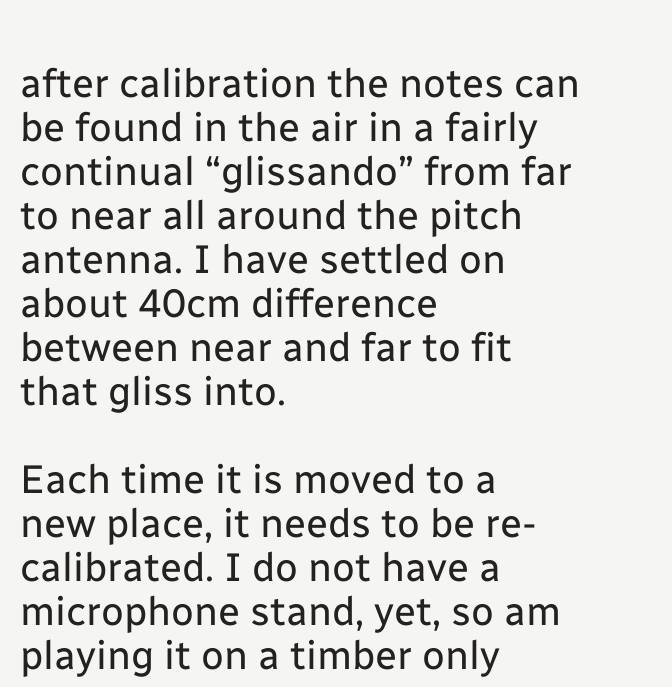after calibration the notes can be found in the air in a fairly continual “glissando” from far to near all around the pitch antenna. I have settled on about 40cm difference between near and far to fit that gliss into.

Each time it is moved to a new place, it needs to be re-calibrated. I do not have a microphone stand, yet, so am playing it on a timber only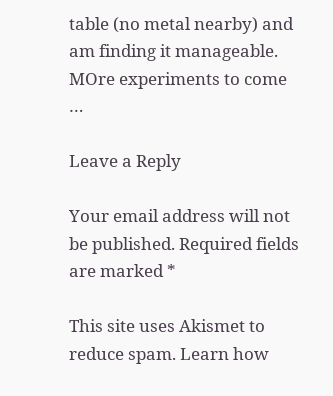table (no metal nearby) and am finding it manageable. MOre experiments to come …

Leave a Reply

Your email address will not be published. Required fields are marked *

This site uses Akismet to reduce spam. Learn how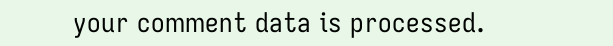your comment data is processed.